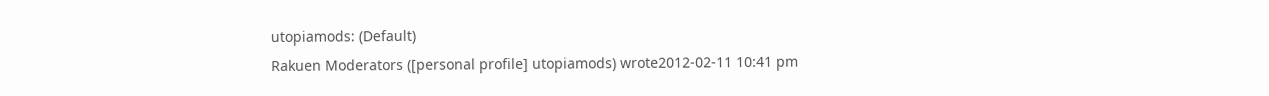utopiamods: (Default)
Rakuen Moderators ([personal profile] utopiamods) wrote2012-02-11 10:41 pm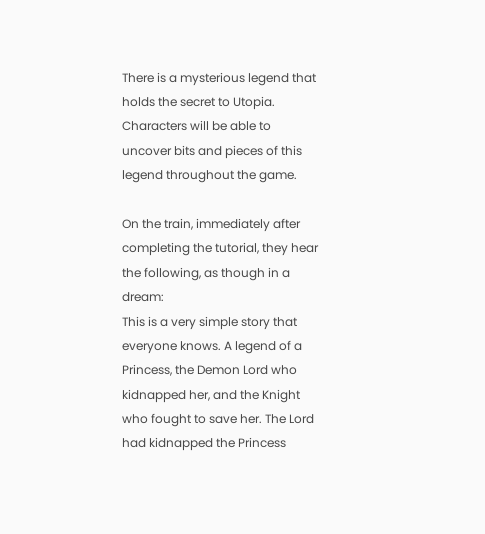There is a mysterious legend that holds the secret to Utopia. Characters will be able to uncover bits and pieces of this legend throughout the game.

On the train, immediately after completing the tutorial, they hear the following, as though in a dream:
This is a very simple story that everyone knows. A legend of a Princess, the Demon Lord who kidnapped her, and the Knight who fought to save her. The Lord had kidnapped the Princess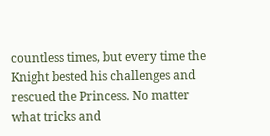countless times, but every time the Knight bested his challenges and rescued the Princess. No matter what tricks and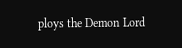ploys the Demon Lord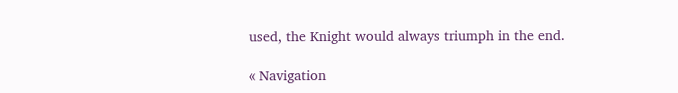used, the Knight would always triumph in the end.

« Navigation